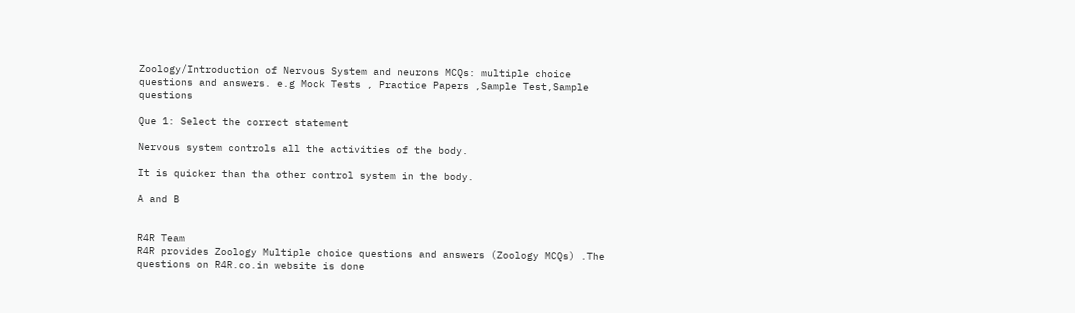Zoology/Introduction of Nervous System and neurons MCQs: multiple choice questions and answers. e.g Mock Tests , Practice Papers ,Sample Test,Sample questions

Que 1: Select the correct statement

Nervous system controls all the activities of the body.

It is quicker than tha other control system in the body.

A and B


R4R Team
R4R provides Zoology Multiple choice questions and answers (Zoology MCQs) .The questions on R4R.co.in website is done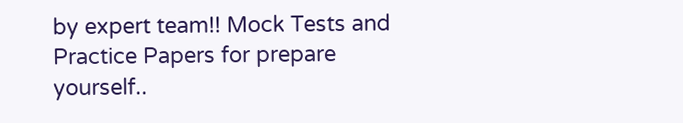by expert team!! Mock Tests and Practice Papers for prepare yourself..